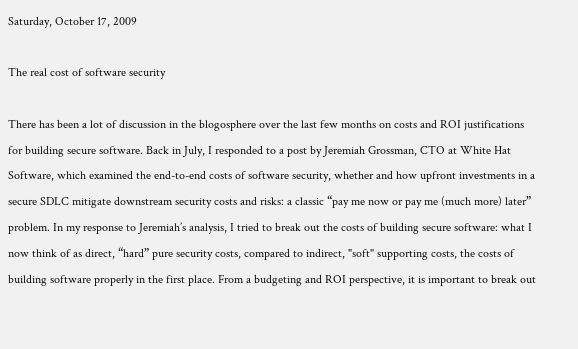Saturday, October 17, 2009

The real cost of software security

There has been a lot of discussion in the blogosphere over the last few months on costs and ROI justifications for building secure software. Back in July, I responded to a post by Jeremiah Grossman, CTO at White Hat Software, which examined the end-to-end costs of software security, whether and how upfront investments in a secure SDLC mitigate downstream security costs and risks: a classic “pay me now or pay me (much more) later” problem. In my response to Jeremiah’s analysis, I tried to break out the costs of building secure software: what I now think of as direct, “hard” pure security costs, compared to indirect, "soft" supporting costs, the costs of building software properly in the first place. From a budgeting and ROI perspective, it is important to break out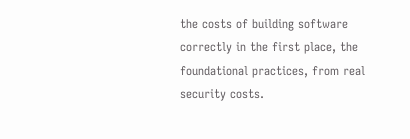the costs of building software correctly in the first place, the foundational practices, from real security costs.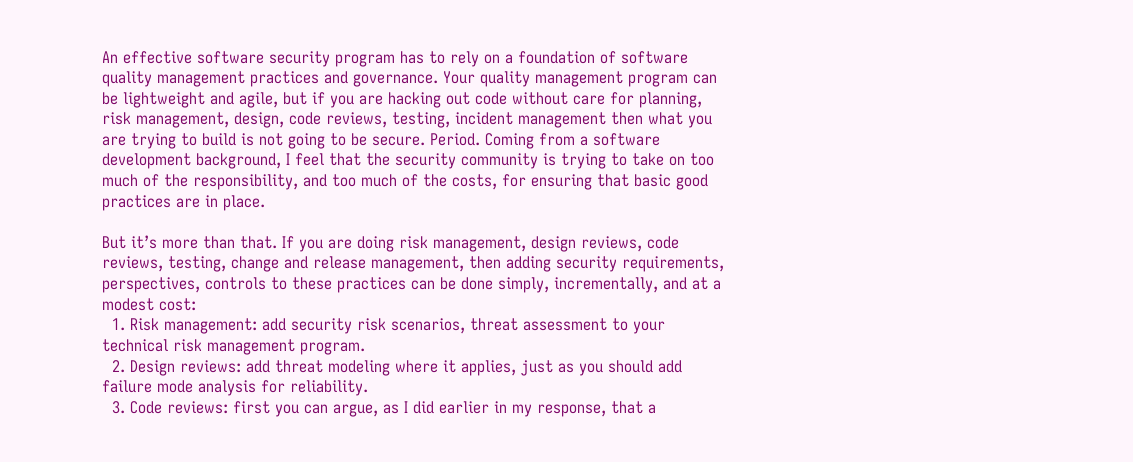An effective software security program has to rely on a foundation of software quality management practices and governance. Your quality management program can be lightweight and agile, but if you are hacking out code without care for planning, risk management, design, code reviews, testing, incident management then what you are trying to build is not going to be secure. Period. Coming from a software development background, I feel that the security community is trying to take on too much of the responsibility, and too much of the costs, for ensuring that basic good practices are in place.

But it’s more than that. If you are doing risk management, design reviews, code reviews, testing, change and release management, then adding security requirements, perspectives, controls to these practices can be done simply, incrementally, and at a modest cost:
  1. Risk management: add security risk scenarios, threat assessment to your technical risk management program.
  2. Design reviews: add threat modeling where it applies, just as you should add failure mode analysis for reliability.
  3. Code reviews: first you can argue, as I did earlier in my response, that a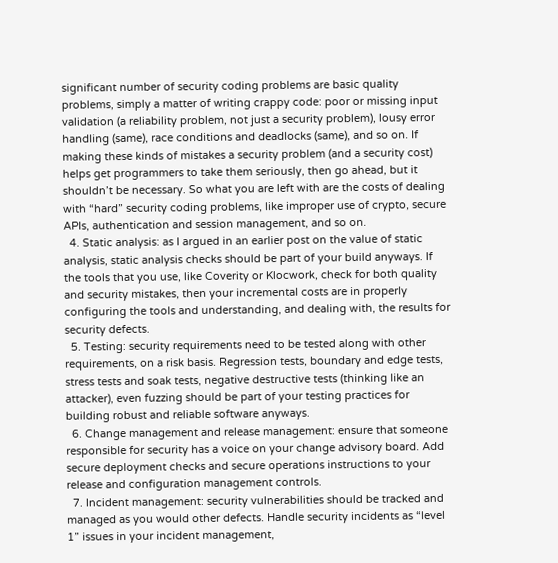significant number of security coding problems are basic quality problems, simply a matter of writing crappy code: poor or missing input validation (a reliability problem, not just a security problem), lousy error handling (same), race conditions and deadlocks (same), and so on. If making these kinds of mistakes a security problem (and a security cost) helps get programmers to take them seriously, then go ahead, but it shouldn’t be necessary. So what you are left with are the costs of dealing with “hard” security coding problems, like improper use of crypto, secure APIs, authentication and session management, and so on.
  4. Static analysis: as I argued in an earlier post on the value of static analysis, static analysis checks should be part of your build anyways. If the tools that you use, like Coverity or Klocwork, check for both quality and security mistakes, then your incremental costs are in properly configuring the tools and understanding, and dealing with, the results for security defects.
  5. Testing: security requirements need to be tested along with other requirements, on a risk basis. Regression tests, boundary and edge tests, stress tests and soak tests, negative destructive tests (thinking like an attacker), even fuzzing should be part of your testing practices for building robust and reliable software anyways.
  6. Change management and release management: ensure that someone responsible for security has a voice on your change advisory board. Add secure deployment checks and secure operations instructions to your release and configuration management controls.
  7. Incident management: security vulnerabilities should be tracked and managed as you would other defects. Handle security incidents as “level 1” issues in your incident management,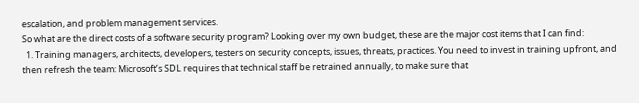escalation, and problem management services.
So what are the direct costs of a software security program? Looking over my own budget, these are the major cost items that I can find:
  1. Training managers, architects, developers, testers on security concepts, issues, threats, practices. You need to invest in training upfront, and then refresh the team: Microsoft’s SDL requires that technical staff be retrained annually, to make sure that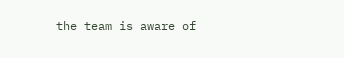the team is aware of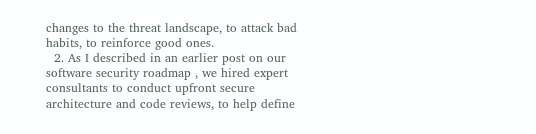changes to the threat landscape, to attack bad habits, to reinforce good ones.
  2. As I described in an earlier post on our software security roadmap , we hired expert consultants to conduct upfront secure architecture and code reviews, to help define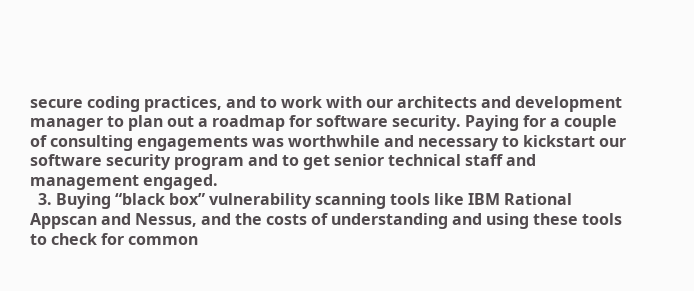secure coding practices, and to work with our architects and development manager to plan out a roadmap for software security. Paying for a couple of consulting engagements was worthwhile and necessary to kickstart our software security program and to get senior technical staff and management engaged.
  3. Buying “black box” vulnerability scanning tools like IBM Rational Appscan and Nessus, and the costs of understanding and using these tools to check for common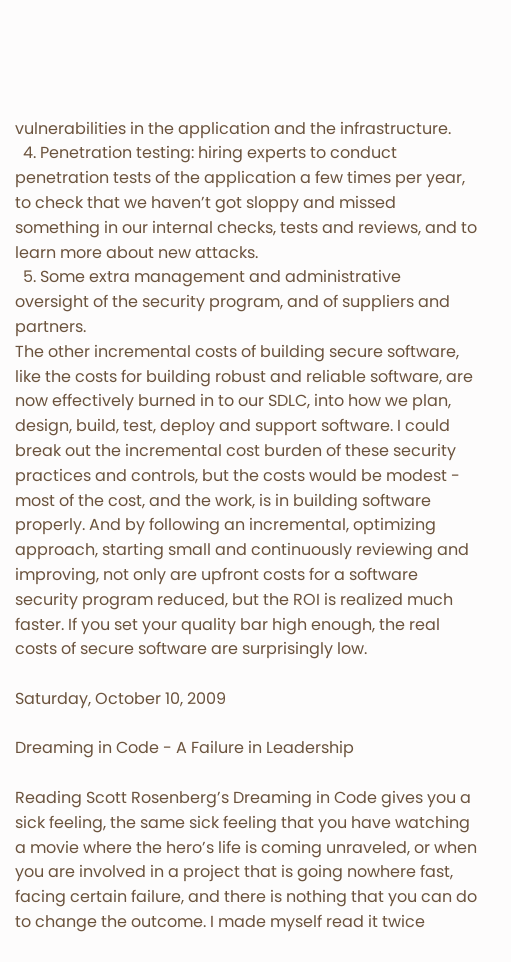vulnerabilities in the application and the infrastructure.
  4. Penetration testing: hiring experts to conduct penetration tests of the application a few times per year, to check that we haven’t got sloppy and missed something in our internal checks, tests and reviews, and to learn more about new attacks.
  5. Some extra management and administrative oversight of the security program, and of suppliers and partners.
The other incremental costs of building secure software, like the costs for building robust and reliable software, are now effectively burned in to our SDLC, into how we plan, design, build, test, deploy and support software. I could break out the incremental cost burden of these security practices and controls, but the costs would be modest - most of the cost, and the work, is in building software properly. And by following an incremental, optimizing approach, starting small and continuously reviewing and improving, not only are upfront costs for a software security program reduced, but the ROI is realized much faster. If you set your quality bar high enough, the real costs of secure software are surprisingly low.

Saturday, October 10, 2009

Dreaming in Code - A Failure in Leadership

Reading Scott Rosenberg’s Dreaming in Code gives you a sick feeling, the same sick feeling that you have watching a movie where the hero’s life is coming unraveled, or when you are involved in a project that is going nowhere fast, facing certain failure, and there is nothing that you can do to change the outcome. I made myself read it twice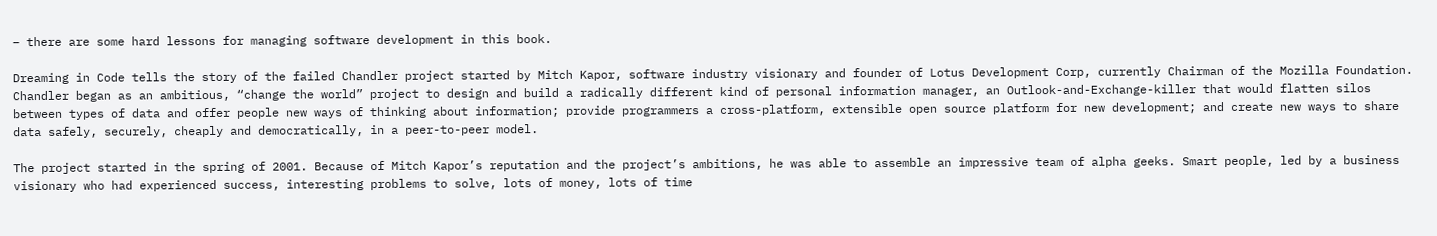– there are some hard lessons for managing software development in this book.

Dreaming in Code tells the story of the failed Chandler project started by Mitch Kapor, software industry visionary and founder of Lotus Development Corp, currently Chairman of the Mozilla Foundation. Chandler began as an ambitious, “change the world” project to design and build a radically different kind of personal information manager, an Outlook-and-Exchange-killer that would flatten silos between types of data and offer people new ways of thinking about information; provide programmers a cross-platform, extensible open source platform for new development; and create new ways to share data safely, securely, cheaply and democratically, in a peer-to-peer model.

The project started in the spring of 2001. Because of Mitch Kapor’s reputation and the project’s ambitions, he was able to assemble an impressive team of alpha geeks. Smart people, led by a business visionary who had experienced success, interesting problems to solve, lots of money, lots of time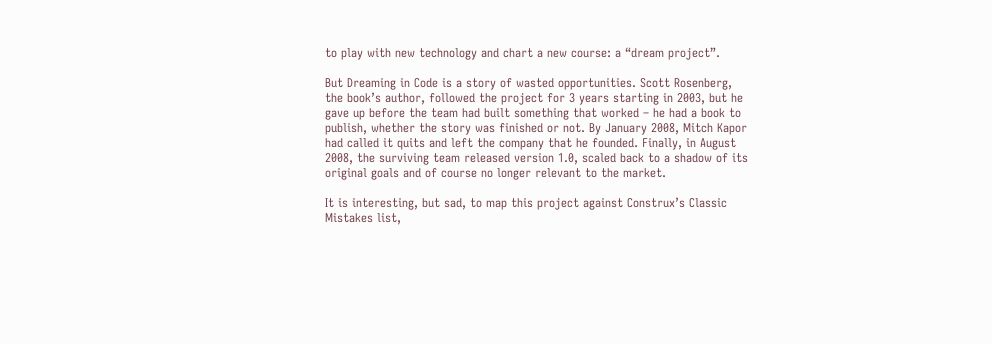to play with new technology and chart a new course: a “dream project”.

But Dreaming in Code is a story of wasted opportunities. Scott Rosenberg, the book’s author, followed the project for 3 years starting in 2003, but he gave up before the team had built something that worked – he had a book to publish, whether the story was finished or not. By January 2008, Mitch Kapor had called it quits and left the company that he founded. Finally, in August 2008, the surviving team released version 1.0, scaled back to a shadow of its original goals and of course no longer relevant to the market.

It is interesting, but sad, to map this project against Construx’s Classic Mistakes list,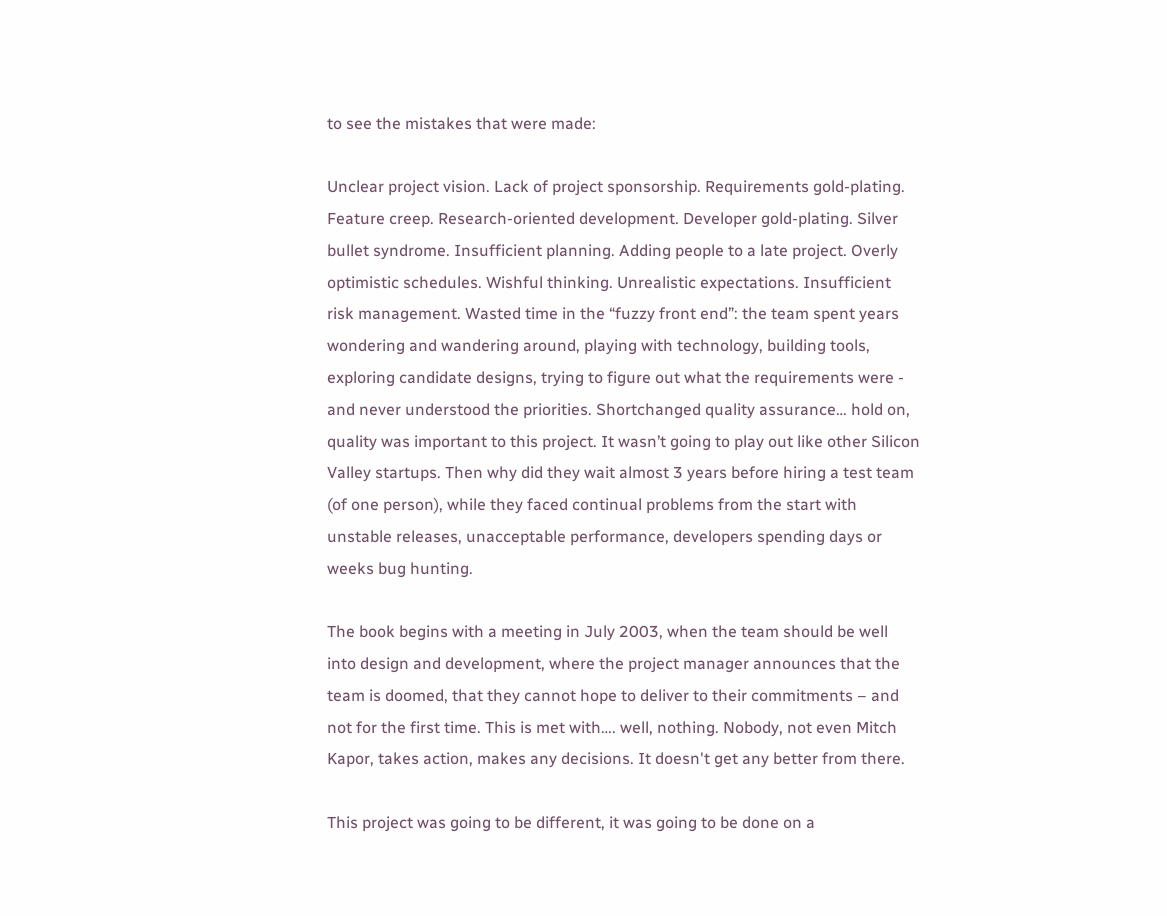to see the mistakes that were made:

Unclear project vision. Lack of project sponsorship. Requirements gold-plating. Feature creep. Research-oriented development. Developer gold-plating. Silver bullet syndrome. Insufficient planning. Adding people to a late project. Overly optimistic schedules. Wishful thinking. Unrealistic expectations. Insufficient risk management. Wasted time in the “fuzzy front end”: the team spent years wondering and wandering around, playing with technology, building tools, exploring candidate designs, trying to figure out what the requirements were - and never understood the priorities. Shortchanged quality assurance… hold on, quality was important to this project. It wasn’t going to play out like other Silicon Valley startups. Then why did they wait almost 3 years before hiring a test team (of one person), while they faced continual problems from the start with unstable releases, unacceptable performance, developers spending days or weeks bug hunting.

The book begins with a meeting in July 2003, when the team should be well into design and development, where the project manager announces that the team is doomed, that they cannot hope to deliver to their commitments – and not for the first time. This is met with…. well, nothing. Nobody, not even Mitch Kapor, takes action, makes any decisions. It doesn't get any better from there.

This project was going to be different, it was going to be done on a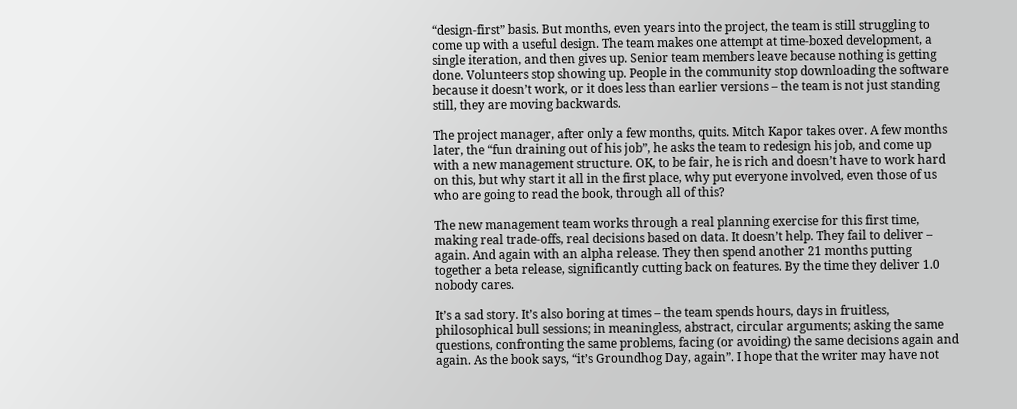“design-first” basis. But months, even years into the project, the team is still struggling to come up with a useful design. The team makes one attempt at time-boxed development, a single iteration, and then gives up. Senior team members leave because nothing is getting done. Volunteers stop showing up. People in the community stop downloading the software because it doesn’t work, or it does less than earlier versions – the team is not just standing still, they are moving backwards.

The project manager, after only a few months, quits. Mitch Kapor takes over. A few months later, the “fun draining out of his job”, he asks the team to redesign his job, and come up with a new management structure. OK, to be fair, he is rich and doesn’t have to work hard on this, but why start it all in the first place, why put everyone involved, even those of us who are going to read the book, through all of this?

The new management team works through a real planning exercise for this first time, making real trade-offs, real decisions based on data. It doesn’t help. They fail to deliver – again. And again with an alpha release. They then spend another 21 months putting together a beta release, significantly cutting back on features. By the time they deliver 1.0 nobody cares.

It’s a sad story. It’s also boring at times – the team spends hours, days in fruitless, philosophical bull sessions; in meaningless, abstract, circular arguments; asking the same questions, confronting the same problems, facing (or avoiding) the same decisions again and again. As the book says, “it’s Groundhog Day, again”. I hope that the writer may have not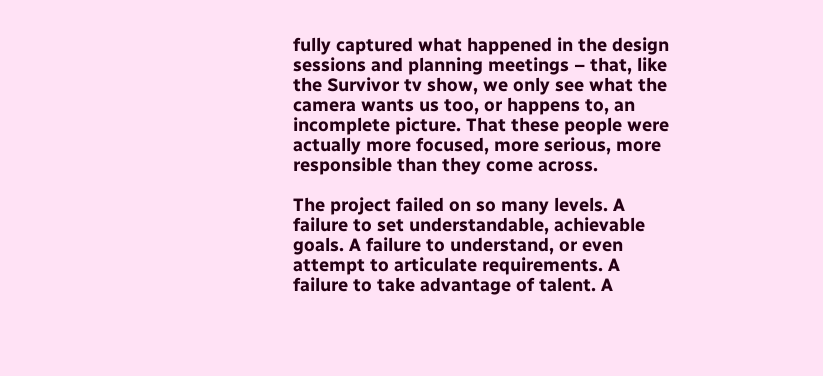fully captured what happened in the design sessions and planning meetings – that, like the Survivor tv show, we only see what the camera wants us too, or happens to, an incomplete picture. That these people were actually more focused, more serious, more responsible than they come across.

The project failed on so many levels. A failure to set understandable, achievable goals. A failure to understand, or even attempt to articulate requirements. A failure to take advantage of talent. A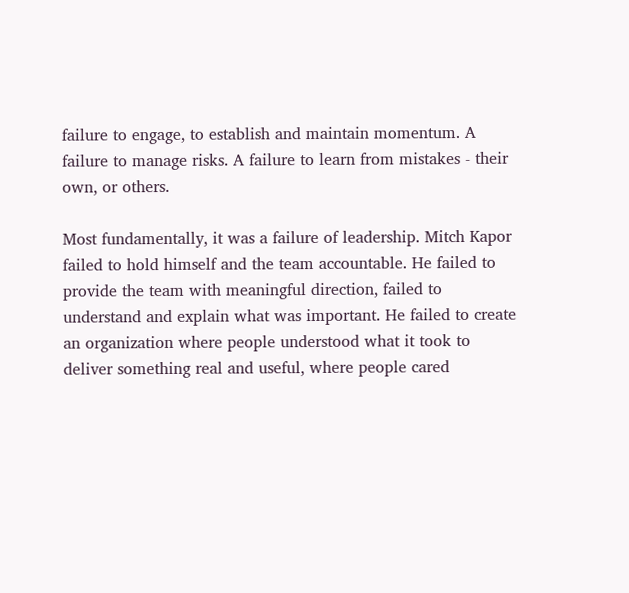failure to engage, to establish and maintain momentum. A failure to manage risks. A failure to learn from mistakes - their own, or others.

Most fundamentally, it was a failure of leadership. Mitch Kapor failed to hold himself and the team accountable. He failed to provide the team with meaningful direction, failed to understand and explain what was important. He failed to create an organization where people understood what it took to deliver something real and useful, where people cared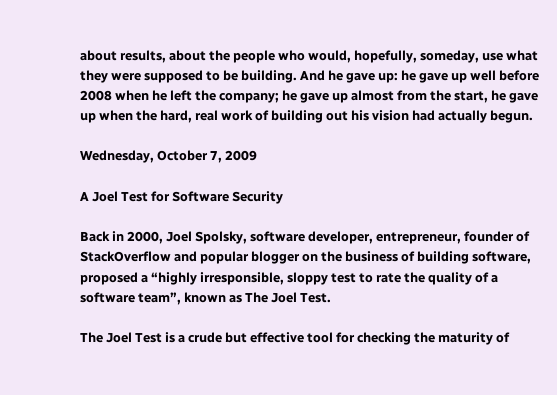about results, about the people who would, hopefully, someday, use what they were supposed to be building. And he gave up: he gave up well before 2008 when he left the company; he gave up almost from the start, he gave up when the hard, real work of building out his vision had actually begun.

Wednesday, October 7, 2009

A Joel Test for Software Security

Back in 2000, Joel Spolsky, software developer, entrepreneur, founder of StackOverflow and popular blogger on the business of building software, proposed a “highly irresponsible, sloppy test to rate the quality of a software team”, known as The Joel Test.

The Joel Test is a crude but effective tool for checking the maturity of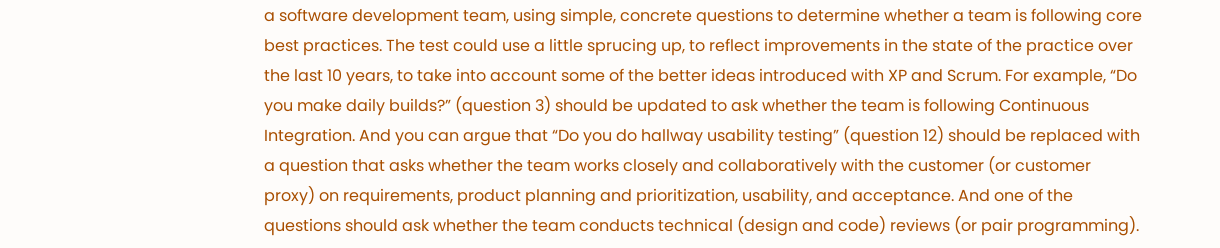a software development team, using simple, concrete questions to determine whether a team is following core best practices. The test could use a little sprucing up, to reflect improvements in the state of the practice over the last 10 years, to take into account some of the better ideas introduced with XP and Scrum. For example, “Do you make daily builds?” (question 3) should be updated to ask whether the team is following Continuous Integration. And you can argue that “Do you do hallway usability testing” (question 12) should be replaced with a question that asks whether the team works closely and collaboratively with the customer (or customer proxy) on requirements, product planning and prioritization, usability, and acceptance. And one of the questions should ask whether the team conducts technical (design and code) reviews (or pair programming).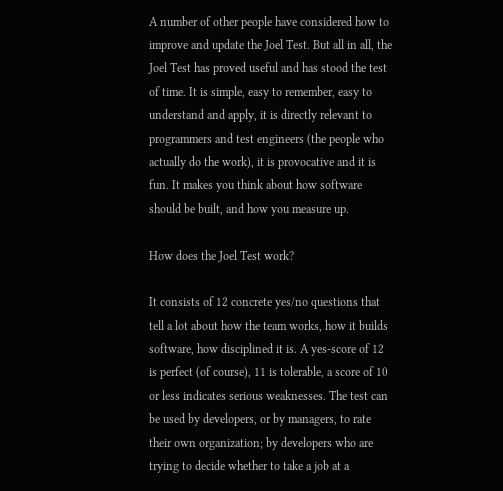A number of other people have considered how to improve and update the Joel Test. But all in all, the Joel Test has proved useful and has stood the test of time. It is simple, easy to remember, easy to understand and apply, it is directly relevant to programmers and test engineers (the people who actually do the work), it is provocative and it is fun. It makes you think about how software should be built, and how you measure up.

How does the Joel Test work?

It consists of 12 concrete yes/no questions that tell a lot about how the team works, how it builds software, how disciplined it is. A yes-score of 12 is perfect (of course), 11 is tolerable, a score of 10 or less indicates serious weaknesses. The test can be used by developers, or by managers, to rate their own organization; by developers who are trying to decide whether to take a job at a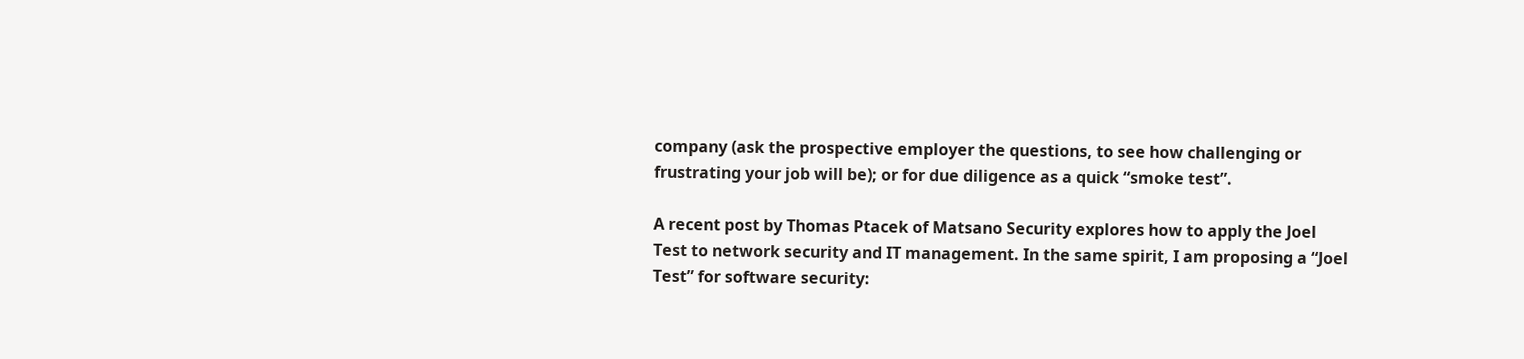company (ask the prospective employer the questions, to see how challenging or frustrating your job will be); or for due diligence as a quick “smoke test”.

A recent post by Thomas Ptacek of Matsano Security explores how to apply the Joel Test to network security and IT management. In the same spirit, I am proposing a “Joel Test” for software security: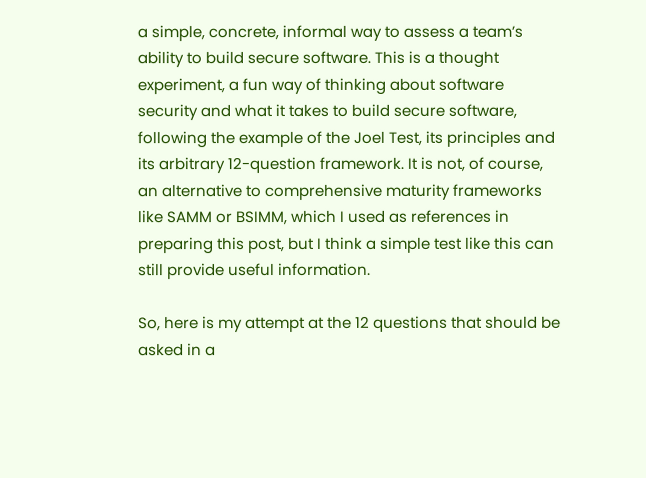a simple, concrete, informal way to assess a team’s ability to build secure software. This is a thought experiment, a fun way of thinking about software security and what it takes to build secure software, following the example of the Joel Test, its principles and its arbitrary 12-question framework. It is not, of course, an alternative to comprehensive maturity frameworks like SAMM or BSIMM, which I used as references in preparing this post, but I think a simple test like this can still provide useful information.

So, here is my attempt at the 12 questions that should be asked in a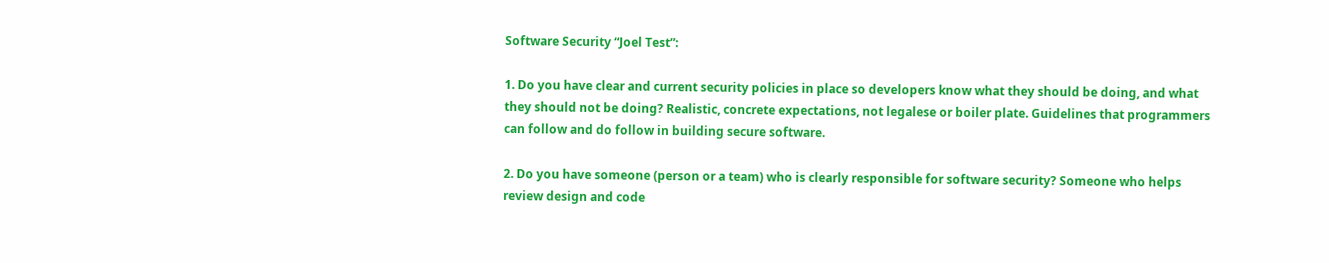Software Security “Joel Test”:

1. Do you have clear and current security policies in place so developers know what they should be doing, and what they should not be doing? Realistic, concrete expectations, not legalese or boiler plate. Guidelines that programmers can follow and do follow in building secure software.

2. Do you have someone (person or a team) who is clearly responsible for software security? Someone who helps review design and code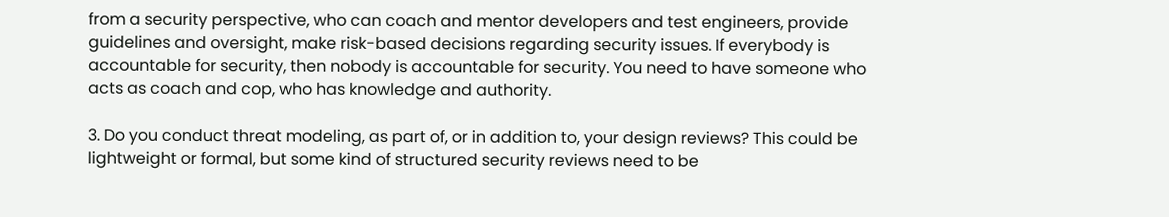from a security perspective, who can coach and mentor developers and test engineers, provide guidelines and oversight, make risk-based decisions regarding security issues. If everybody is accountable for security, then nobody is accountable for security. You need to have someone who acts as coach and cop, who has knowledge and authority.

3. Do you conduct threat modeling, as part of, or in addition to, your design reviews? This could be lightweight or formal, but some kind of structured security reviews need to be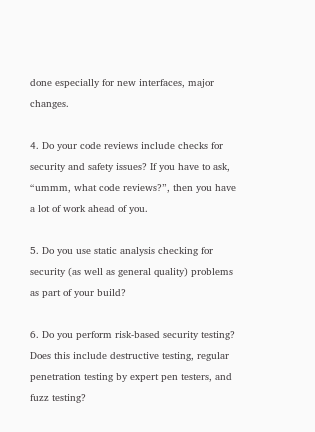done especially for new interfaces, major changes.

4. Do your code reviews include checks for security and safety issues? If you have to ask, “ummm, what code reviews?”, then you have a lot of work ahead of you.

5. Do you use static analysis checking for security (as well as general quality) problems as part of your build?

6. Do you perform risk-based security testing? Does this include destructive testing, regular penetration testing by expert pen testers, and fuzz testing?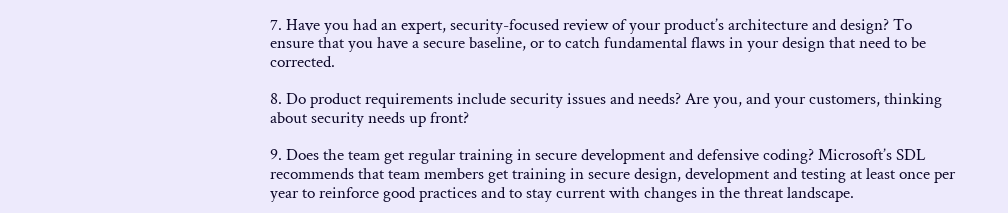7. Have you had an expert, security-focused review of your product’s architecture and design? To ensure that you have a secure baseline, or to catch fundamental flaws in your design that need to be corrected.

8. Do product requirements include security issues and needs? Are you, and your customers, thinking about security needs up front?

9. Does the team get regular training in secure development and defensive coding? Microsoft’s SDL recommends that team members get training in secure design, development and testing at least once per year to reinforce good practices and to stay current with changes in the threat landscape.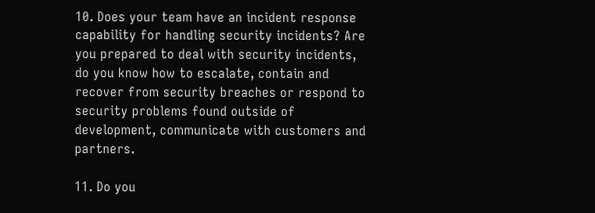10. Does your team have an incident response capability for handling security incidents? Are you prepared to deal with security incidents, do you know how to escalate, contain and recover from security breaches or respond to security problems found outside of development, communicate with customers and partners.

11. Do you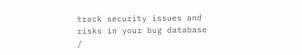track security issues and risks in your bug database /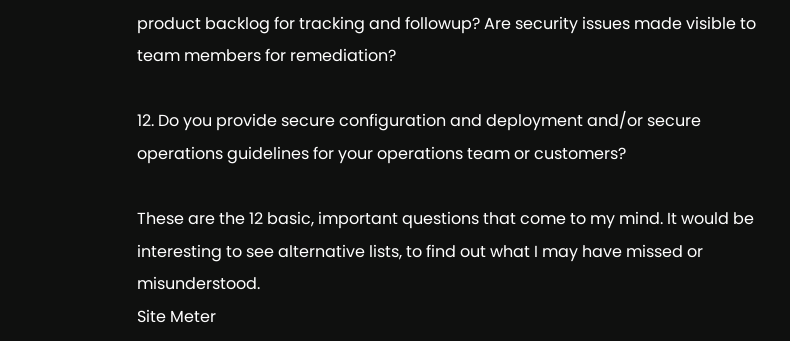product backlog for tracking and followup? Are security issues made visible to team members for remediation?

12. Do you provide secure configuration and deployment and/or secure operations guidelines for your operations team or customers?

These are the 12 basic, important questions that come to my mind. It would be interesting to see alternative lists, to find out what I may have missed or misunderstood.
Site Meter